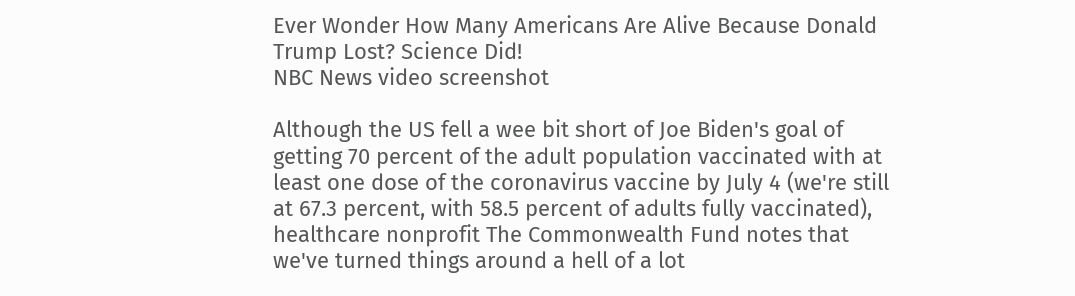Ever Wonder How Many Americans Are Alive Because Donald Trump Lost? Science Did!
NBC News video screenshot

Although the US fell a wee bit short of Joe Biden's goal of getting 70 percent of the adult population vaccinated with at least one dose of the coronavirus vaccine by July 4 (we're still at 67.3 percent, with 58.5 percent of adults fully vaccinated), healthcare nonprofit The Commonwealth Fund notes that we've turned things around a hell of a lot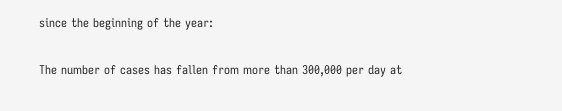since the beginning of the year:

The number of cases has fallen from more than 300,000 per day at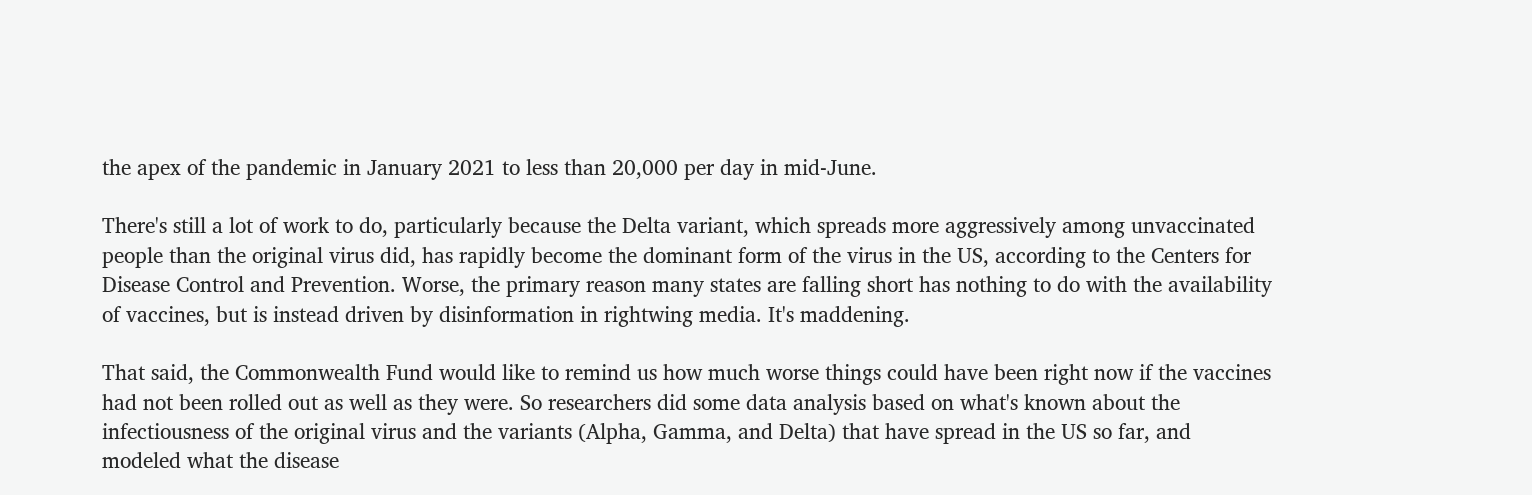the apex of the pandemic in January 2021 to less than 20,000 per day in mid-June.

There's still a lot of work to do, particularly because the Delta variant, which spreads more aggressively among unvaccinated people than the original virus did, has rapidly become the dominant form of the virus in the US, according to the Centers for Disease Control and Prevention. Worse, the primary reason many states are falling short has nothing to do with the availability of vaccines, but is instead driven by disinformation in rightwing media. It's maddening.

That said, the Commonwealth Fund would like to remind us how much worse things could have been right now if the vaccines had not been rolled out as well as they were. So researchers did some data analysis based on what's known about the infectiousness of the original virus and the variants (Alpha, Gamma, and Delta) that have spread in the US so far, and modeled what the disease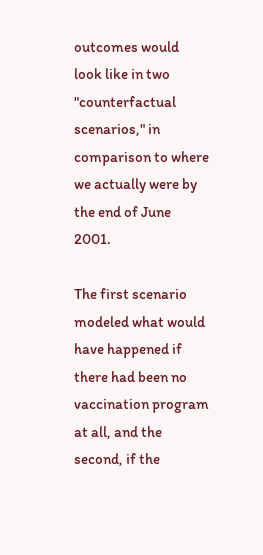outcomes would look like in two "counterfactual scenarios," in comparison to where we actually were by the end of June 2001.

The first scenario modeled what would have happened if there had been no vaccination program at all, and the second, if the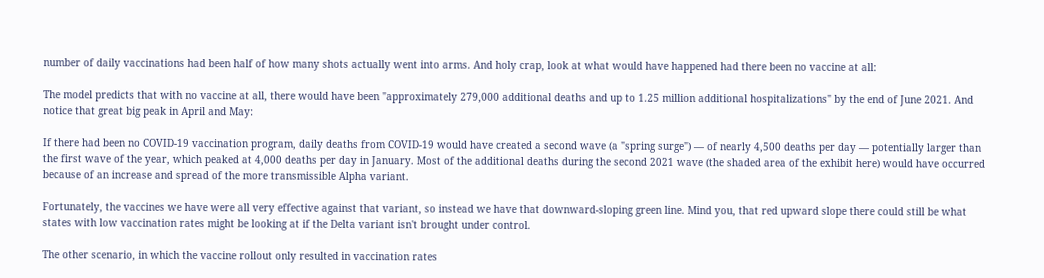number of daily vaccinations had been half of how many shots actually went into arms. And holy crap, look at what would have happened had there been no vaccine at all:

The model predicts that with no vaccine at all, there would have been "approximately 279,000 additional deaths and up to 1.25 million additional hospitalizations" by the end of June 2021. And notice that great big peak in April and May:

If there had been no COVID-19 vaccination program, daily deaths from COVID-19 would have created a second wave (a "spring surge") — of nearly 4,500 deaths per day — potentially larger than the first wave of the year, which peaked at 4,000 deaths per day in January. Most of the additional deaths during the second 2021 wave (the shaded area of the exhibit here) would have occurred because of an increase and spread of the more transmissible Alpha variant.

Fortunately, the vaccines we have were all very effective against that variant, so instead we have that downward-sloping green line. Mind you, that red upward slope there could still be what states with low vaccination rates might be looking at if the Delta variant isn't brought under control.

The other scenario, in which the vaccine rollout only resulted in vaccination rates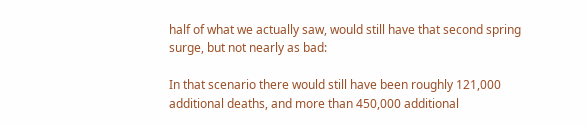half of what we actually saw, would still have that second spring surge, but not nearly as bad:

In that scenario there would still have been roughly 121,000 additional deaths, and more than 450,000 additional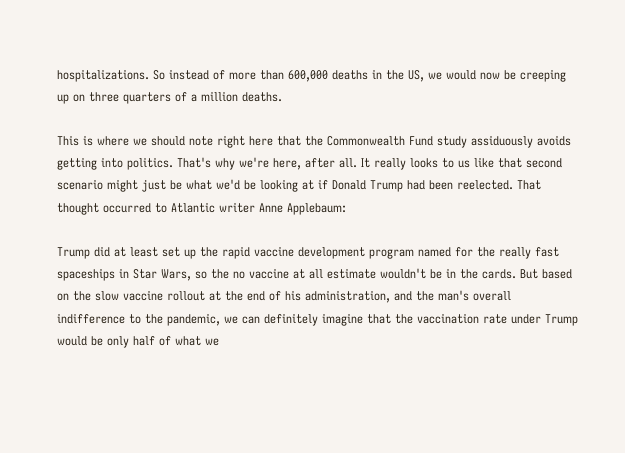hospitalizations. So instead of more than 600,000 deaths in the US, we would now be creeping up on three quarters of a million deaths.

This is where we should note right here that the Commonwealth Fund study assiduously avoids getting into politics. That's why we're here, after all. It really looks to us like that second scenario might just be what we'd be looking at if Donald Trump had been reelected. That thought occurred to Atlantic writer Anne Applebaum:

Trump did at least set up the rapid vaccine development program named for the really fast spaceships in Star Wars, so the no vaccine at all estimate wouldn't be in the cards. But based on the slow vaccine rollout at the end of his administration, and the man's overall indifference to the pandemic, we can definitely imagine that the vaccination rate under Trump would be only half of what we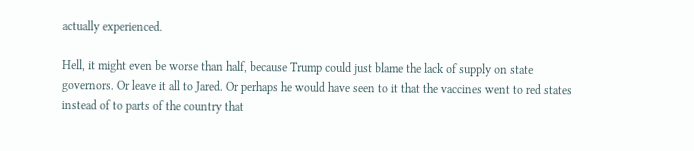actually experienced.

Hell, it might even be worse than half, because Trump could just blame the lack of supply on state governors. Or leave it all to Jared. Or perhaps he would have seen to it that the vaccines went to red states instead of to parts of the country that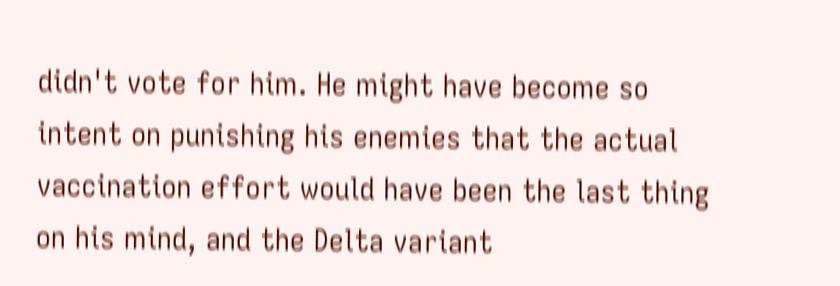didn't vote for him. He might have become so intent on punishing his enemies that the actual vaccination effort would have been the last thing on his mind, and the Delta variant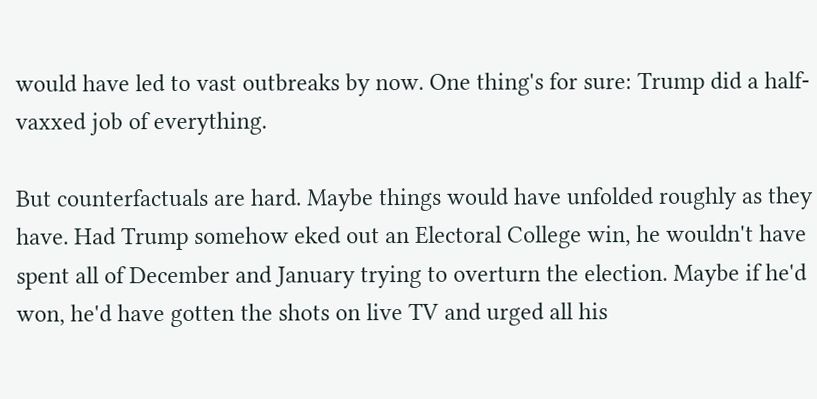would have led to vast outbreaks by now. One thing's for sure: Trump did a half-vaxxed job of everything.

But counterfactuals are hard. Maybe things would have unfolded roughly as they have. Had Trump somehow eked out an Electoral College win, he wouldn't have spent all of December and January trying to overturn the election. Maybe if he'd won, he'd have gotten the shots on live TV and urged all his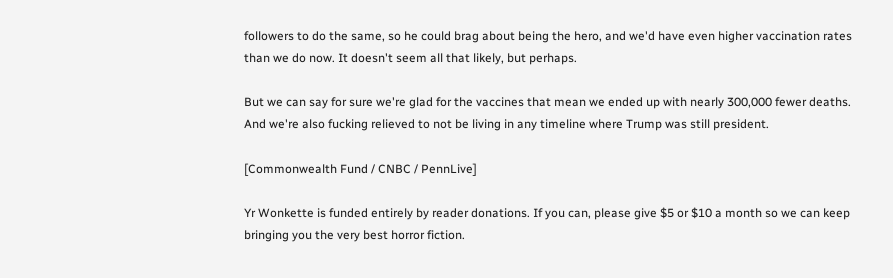followers to do the same, so he could brag about being the hero, and we'd have even higher vaccination rates than we do now. It doesn't seem all that likely, but perhaps.

But we can say for sure we're glad for the vaccines that mean we ended up with nearly 300,000 fewer deaths. And we're also fucking relieved to not be living in any timeline where Trump was still president.

[Commonwealth Fund / CNBC / PennLive]

Yr Wonkette is funded entirely by reader donations. If you can, please give $5 or $10 a month so we can keep bringing you the very best horror fiction.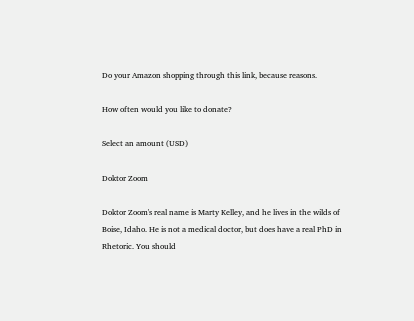Do your Amazon shopping through this link, because reasons.

How often would you like to donate?

Select an amount (USD)

Doktor Zoom

Doktor Zoom's real name is Marty Kelley, and he lives in the wilds of Boise, Idaho. He is not a medical doctor, but does have a real PhD in Rhetoric. You should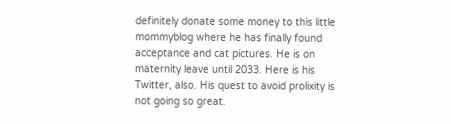definitely donate some money to this little mommyblog where he has finally found acceptance and cat pictures. He is on maternity leave until 2033. Here is his Twitter, also. His quest to avoid prolixity is not going so great.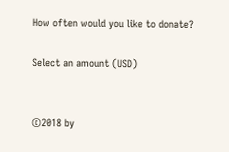How often would you like to donate?

Select an amount (USD)


©2018 by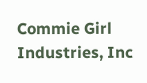Commie Girl Industries, Inc